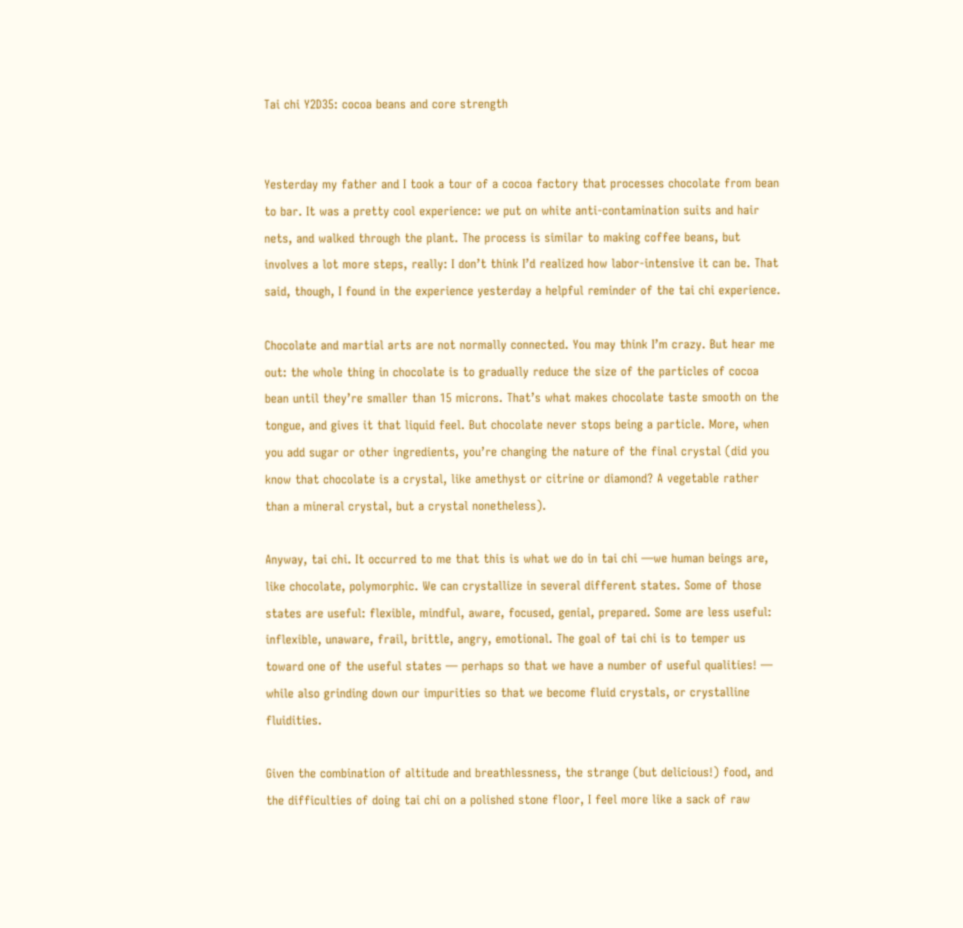Tai chi Y2D35: cocoa beans and core strength


Yesterday my father and I took a tour of a cocoa factory that processes chocolate from bean to bar. It was a pretty cool experience: we put on white anti-contamination suits and hair nets, and walked through the plant. The process is similar to making coffee beans, but involves a lot more steps, really: I don’t think I’d realized how labor-intensive it can be. That said, though, I found in the experience yesterday a helpful reminder of the tai chi experience.

Chocolate and martial arts are not normally connected. You may think I’m crazy. But hear me out: the whole thing in chocolate is to gradually reduce the size of the particles of cocoa bean until they’re smaller than 15 microns. That’s what makes chocolate taste smooth on the tongue, and gives it that liquid feel. But chocolate never stops being a particle. More, when you add sugar or other ingredients, you’re changing the nature of the final crystal (did you know that chocolate is a crystal, like amethyst or citrine or diamond? A vegetable rather than a mineral crystal, but a crystal nonetheless).

Anyway, tai chi. It occurred to me that this is what we do in tai chi —we human beings are, like chocolate, polymorphic. We can crystallize in several different states. Some of those states are useful: flexible, mindful, aware, focused, genial, prepared. Some are less useful: inflexible, unaware, frail, brittle, angry, emotional. The goal of tai chi is to temper us toward one of the useful states — perhaps so that we have a number of useful qualities! — while also grinding down our impurities so that we become fluid crystals, or crystalline fluidities.

Given the combination of altitude and breathlessness, the strange (but delicious!) food, and the difficulties of doing tai chi on a polished stone floor, I feel more like a sack of raw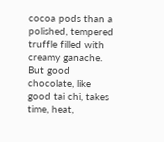cocoa pods than a polished, tempered truffle filled with creamy ganache. But good chocolate, like good tai chi, takes time, heat,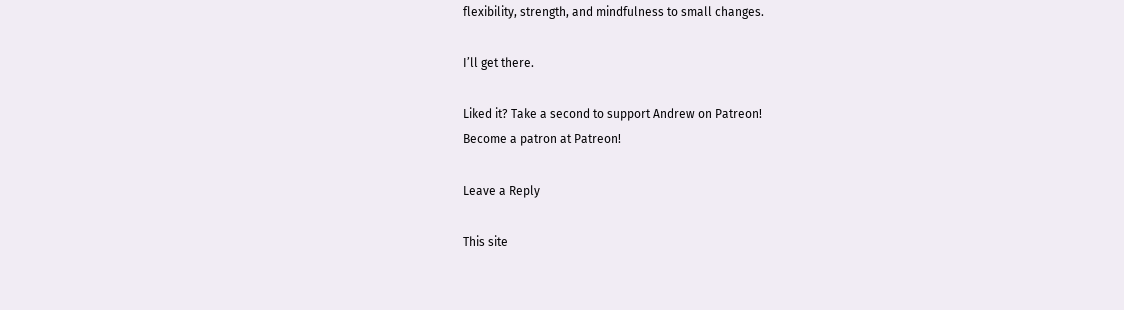flexibility, strength, and mindfulness to small changes.

I’ll get there.

Liked it? Take a second to support Andrew on Patreon!
Become a patron at Patreon!

Leave a Reply

This site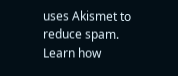uses Akismet to reduce spam. Learn how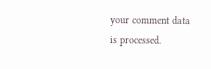your comment data is processed.